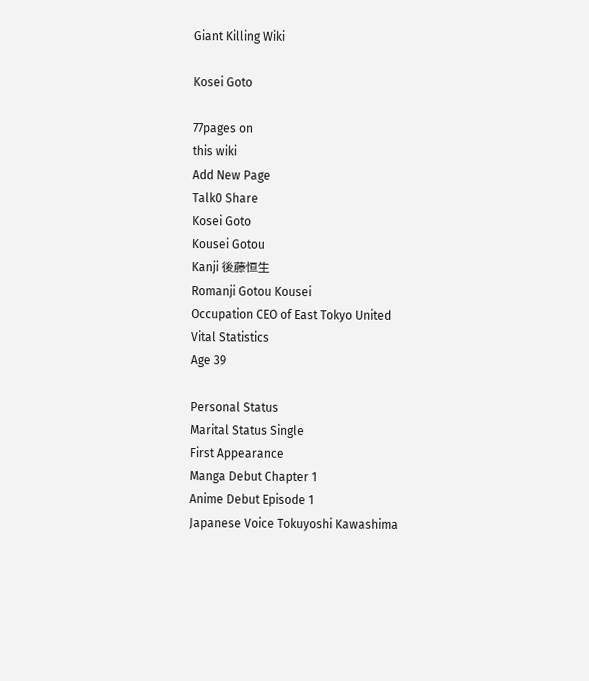Giant Killing Wiki

Kosei Goto

77pages on
this wiki
Add New Page
Talk0 Share
Kosei Goto
Kousei Gotou
Kanji 後藤恒生
Romanji Gotou Kousei
Occupation CEO of East Tokyo United
Vital Statistics
Age 39

Personal Status
Marital Status Single
First Appearance
Manga Debut Chapter 1
Anime Debut Episode 1
Japanese Voice Tokuyoshi Kawashima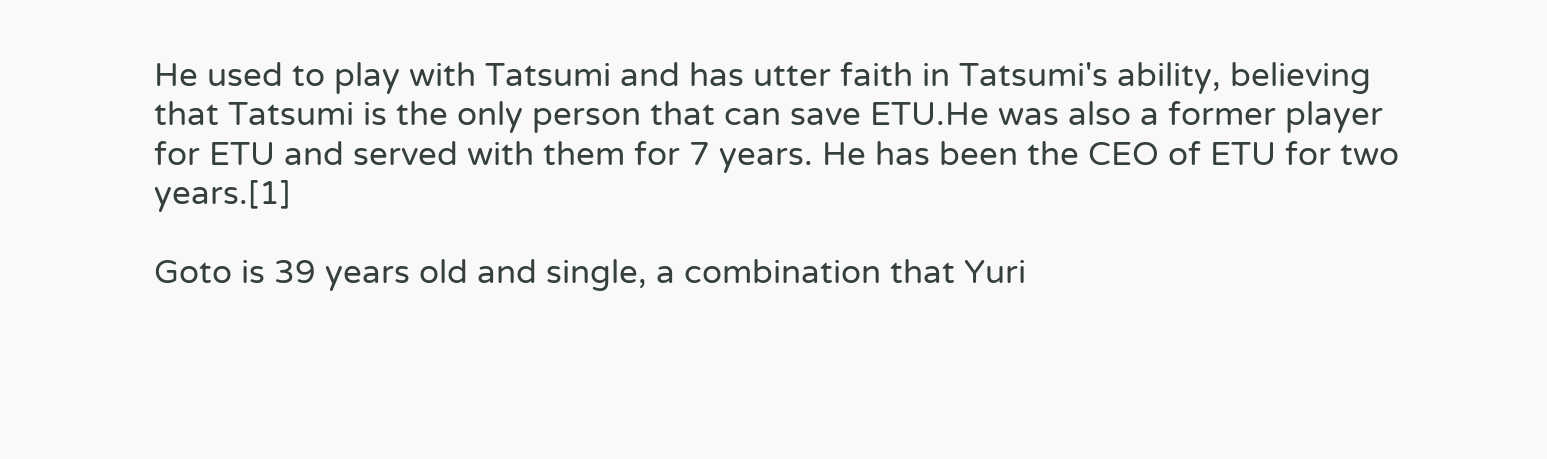He used to play with Tatsumi and has utter faith in Tatsumi's ability, believing that Tatsumi is the only person that can save ETU.He was also a former player for ETU and served with them for 7 years. He has been the CEO of ETU for two years.[1]

Goto is 39 years old and single, a combination that Yuri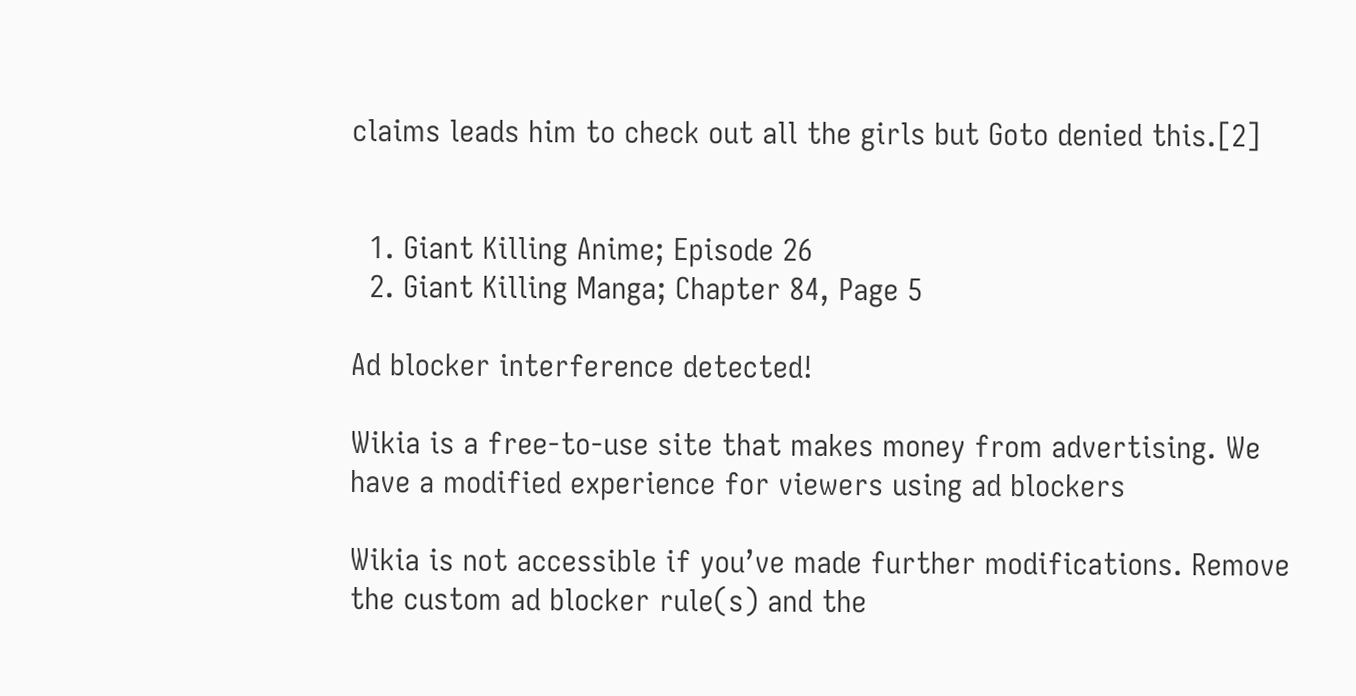claims leads him to check out all the girls but Goto denied this.[2]


  1. Giant Killing Anime; Episode 26
  2. Giant Killing Manga; Chapter 84, Page 5

Ad blocker interference detected!

Wikia is a free-to-use site that makes money from advertising. We have a modified experience for viewers using ad blockers

Wikia is not accessible if you’ve made further modifications. Remove the custom ad blocker rule(s) and the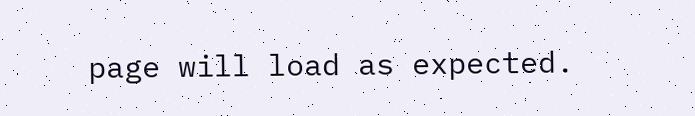page will load as expected.